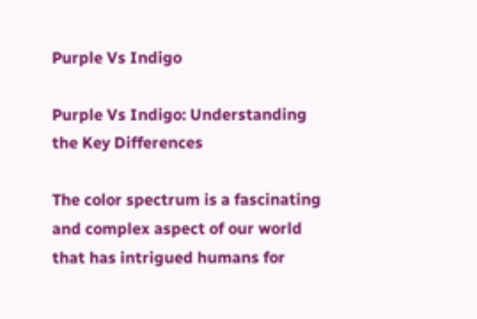Purple Vs Indigo

Purple Vs Indigo: Understanding the Key Differences

The color spectrum is a fascinating and complex aspect of our world that has intrigued humans for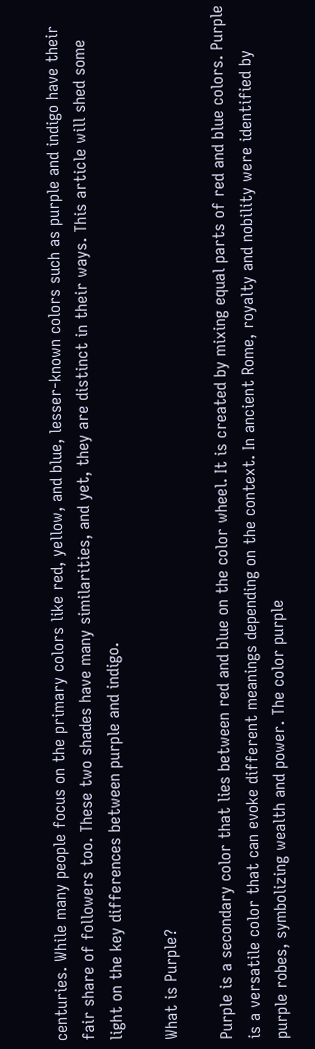centuries. While many people focus on the primary colors like red, yellow, and blue, lesser-known colors such as purple and indigo have their fair share of followers too. These two shades have many similarities, and yet, they are distinct in their ways. This article will shed some light on the key differences between purple and indigo.

What is Purple?

Purple is a secondary color that lies between red and blue on the color wheel. It is created by mixing equal parts of red and blue colors. Purple is a versatile color that can evoke different meanings depending on the context. In ancient Rome, royalty and nobility were identified by purple robes, symbolizing wealth and power. The color purple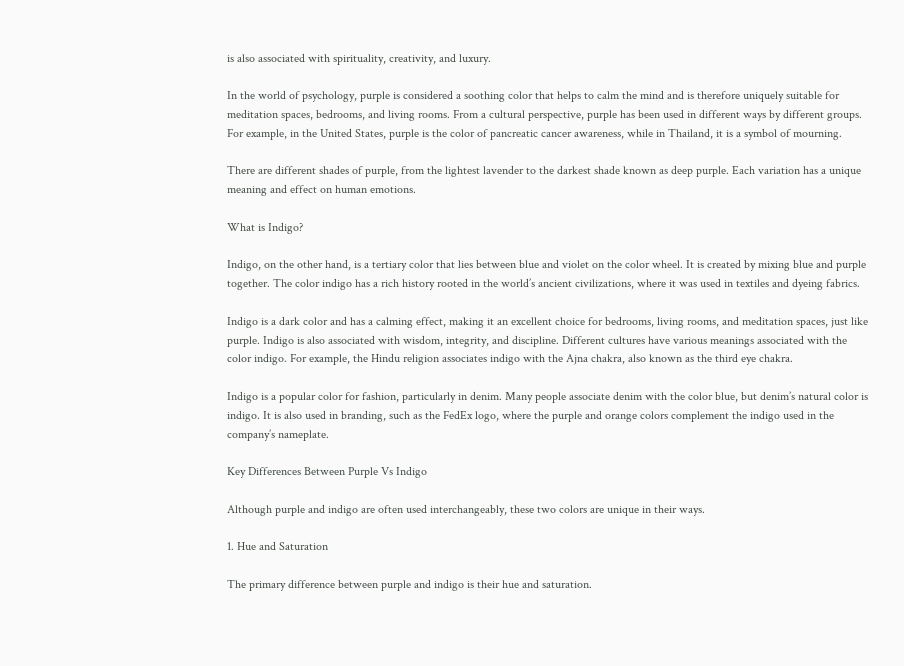is also associated with spirituality, creativity, and luxury.

In the world of psychology, purple is considered a soothing color that helps to calm the mind and is therefore uniquely suitable for meditation spaces, bedrooms, and living rooms. From a cultural perspective, purple has been used in different ways by different groups. For example, in the United States, purple is the color of pancreatic cancer awareness, while in Thailand, it is a symbol of mourning.

There are different shades of purple, from the lightest lavender to the darkest shade known as deep purple. Each variation has a unique meaning and effect on human emotions.

What is Indigo?

Indigo, on the other hand, is a tertiary color that lies between blue and violet on the color wheel. It is created by mixing blue and purple together. The color indigo has a rich history rooted in the world’s ancient civilizations, where it was used in textiles and dyeing fabrics.

Indigo is a dark color and has a calming effect, making it an excellent choice for bedrooms, living rooms, and meditation spaces, just like purple. Indigo is also associated with wisdom, integrity, and discipline. Different cultures have various meanings associated with the color indigo. For example, the Hindu religion associates indigo with the Ajna chakra, also known as the third eye chakra.

Indigo is a popular color for fashion, particularly in denim. Many people associate denim with the color blue, but denim’s natural color is indigo. It is also used in branding, such as the FedEx logo, where the purple and orange colors complement the indigo used in the company’s nameplate.

Key Differences Between Purple Vs Indigo

Although purple and indigo are often used interchangeably, these two colors are unique in their ways.

1. Hue and Saturation

The primary difference between purple and indigo is their hue and saturation.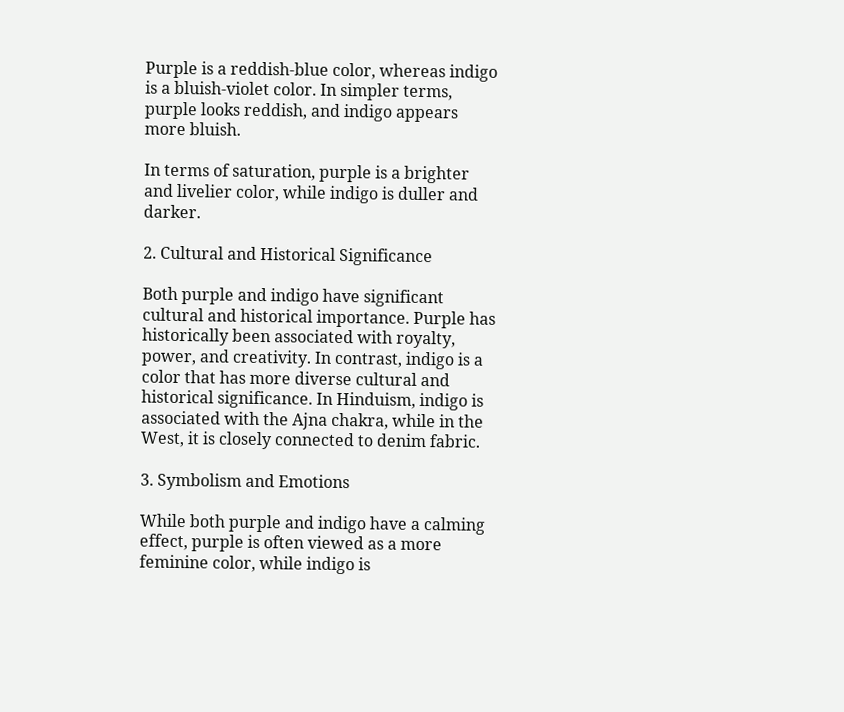Purple is a reddish-blue color, whereas indigo is a bluish-violet color. In simpler terms, purple looks reddish, and indigo appears more bluish.

In terms of saturation, purple is a brighter and livelier color, while indigo is duller and darker.

2. Cultural and Historical Significance

Both purple and indigo have significant cultural and historical importance. Purple has historically been associated with royalty, power, and creativity. In contrast, indigo is a color that has more diverse cultural and historical significance. In Hinduism, indigo is associated with the Ajna chakra, while in the West, it is closely connected to denim fabric.

3. Symbolism and Emotions

While both purple and indigo have a calming effect, purple is often viewed as a more feminine color, while indigo is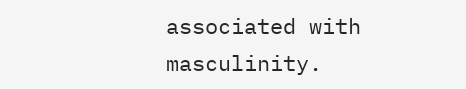associated with masculinity.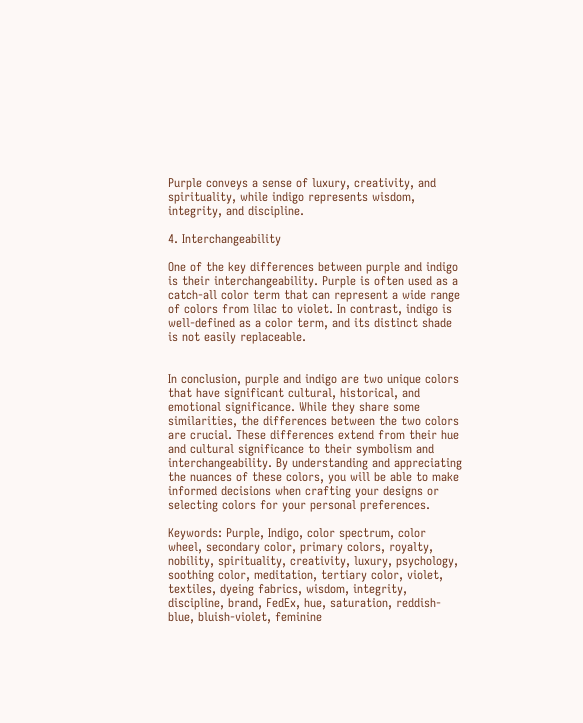Purple conveys a sense of luxury, creativity, and spirituality, while indigo represents wisdom, integrity, and discipline.

4. Interchangeability

One of the key differences between purple and indigo is their interchangeability. Purple is often used as a catch-all color term that can represent a wide range of colors from lilac to violet. In contrast, indigo is well-defined as a color term, and its distinct shade is not easily replaceable.


In conclusion, purple and indigo are two unique colors that have significant cultural, historical, and emotional significance. While they share some similarities, the differences between the two colors are crucial. These differences extend from their hue and cultural significance to their symbolism and interchangeability. By understanding and appreciating the nuances of these colors, you will be able to make informed decisions when crafting your designs or selecting colors for your personal preferences.

Keywords: Purple, Indigo, color spectrum, color wheel, secondary color, primary colors, royalty, nobility, spirituality, creativity, luxury, psychology, soothing color, meditation, tertiary color, violet, textiles, dyeing fabrics, wisdom, integrity, discipline, brand, FedEx, hue, saturation, reddish-blue, bluish-violet, feminine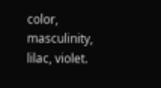color, masculinity, lilac, violet.